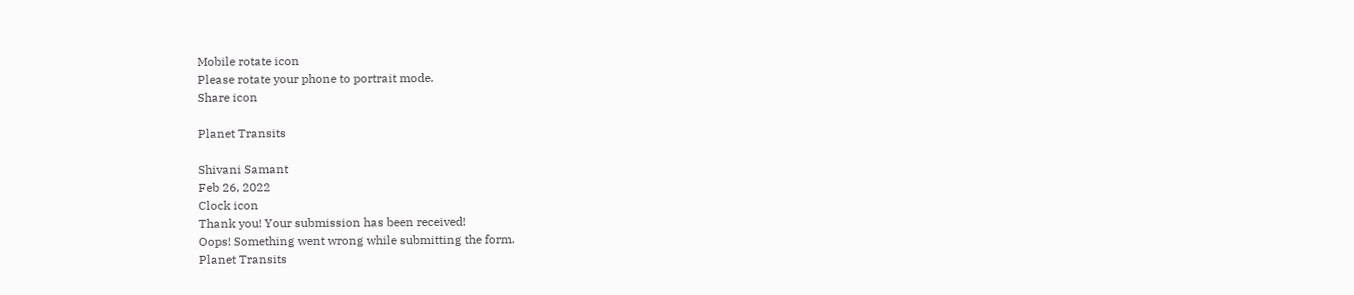Mobile rotate icon
Please rotate your phone to portrait mode.
Share icon

Planet Transits

Shivani Samant
Feb 26, 2022
Clock icon
Thank you! Your submission has been received!
Oops! Something went wrong while submitting the form.
Planet Transits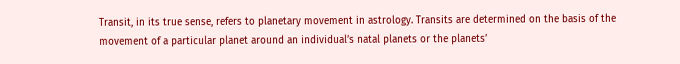Transit, in its true sense, refers to planetary movement in astrology. Transits are determined on the basis of the movement of a particular planet around an individual’s natal planets or the planets’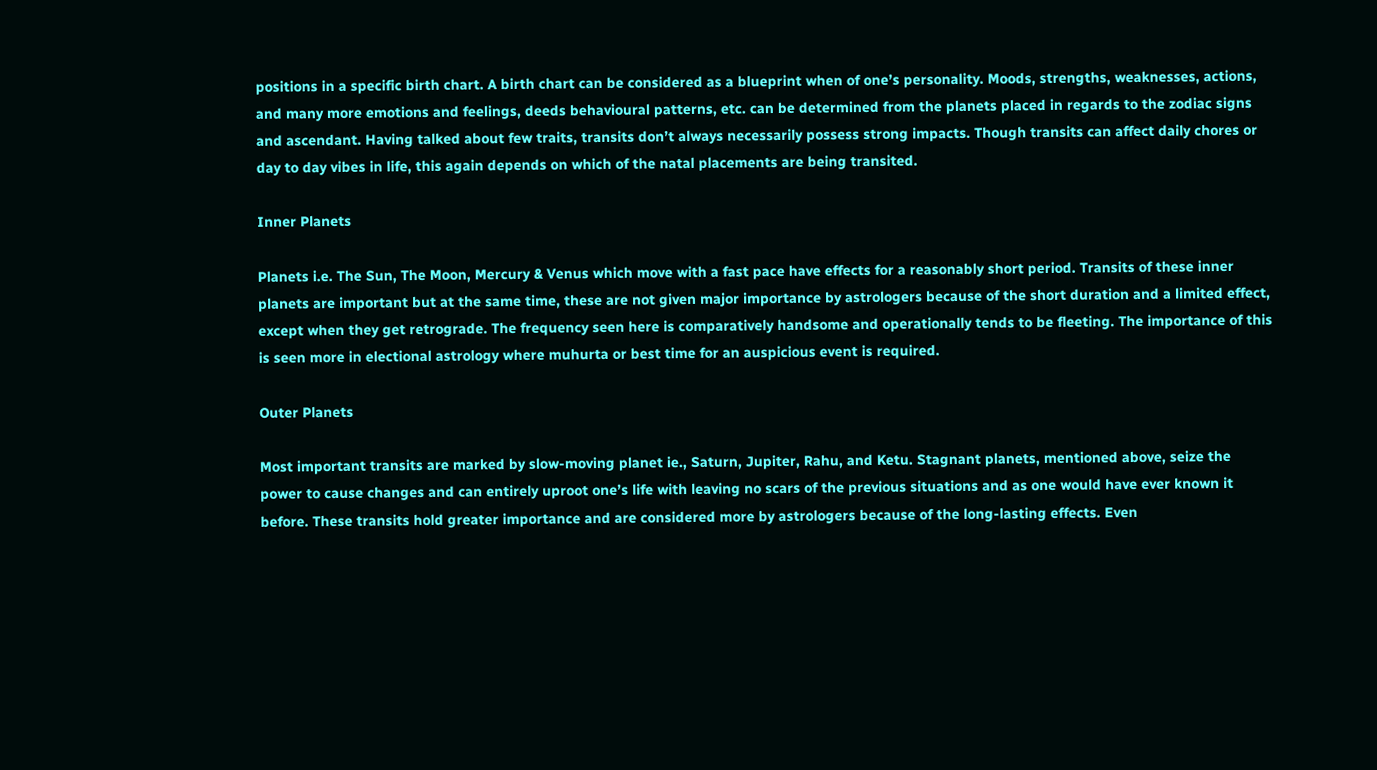positions in a specific birth chart. A birth chart can be considered as a blueprint when of one’s personality. Moods, strengths, weaknesses, actions, and many more emotions and feelings, deeds behavioural patterns, etc. can be determined from the planets placed in regards to the zodiac signs and ascendant. Having talked about few traits, transits don’t always necessarily possess strong impacts. Though transits can affect daily chores or day to day vibes in life, this again depends on which of the natal placements are being transited.

Inner Planets

Planets i.e. The Sun, The Moon, Mercury & Venus which move with a fast pace have effects for a reasonably short period. Transits of these inner planets are important but at the same time, these are not given major importance by astrologers because of the short duration and a limited effect, except when they get retrograde. The frequency seen here is comparatively handsome and operationally tends to be fleeting. The importance of this is seen more in electional astrology where muhurta or best time for an auspicious event is required.

Outer Planets

Most important transits are marked by slow-moving planet ie., Saturn, Jupiter, Rahu, and Ketu. Stagnant planets, mentioned above, seize the power to cause changes and can entirely uproot one’s life with leaving no scars of the previous situations and as one would have ever known it before. These transits hold greater importance and are considered more by astrologers because of the long-lasting effects. Even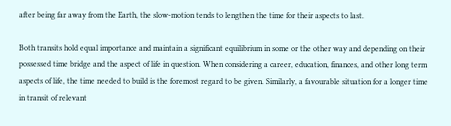after being far away from the Earth, the slow-motion tends to lengthen the time for their aspects to last.

Both transits hold equal importance and maintain a significant equilibrium in some or the other way and depending on their possessed time bridge and the aspect of life in question. When considering a career, education, finances, and other long term aspects of life, the time needed to build is the foremost regard to be given. Similarly, a favourable situation for a longer time in transit of relevant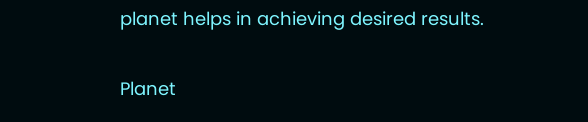planet helps in achieving desired results.

Planet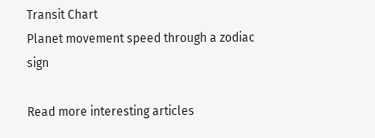Transit Chart
Planet movement speed through a zodiac sign

Read more interesting articles